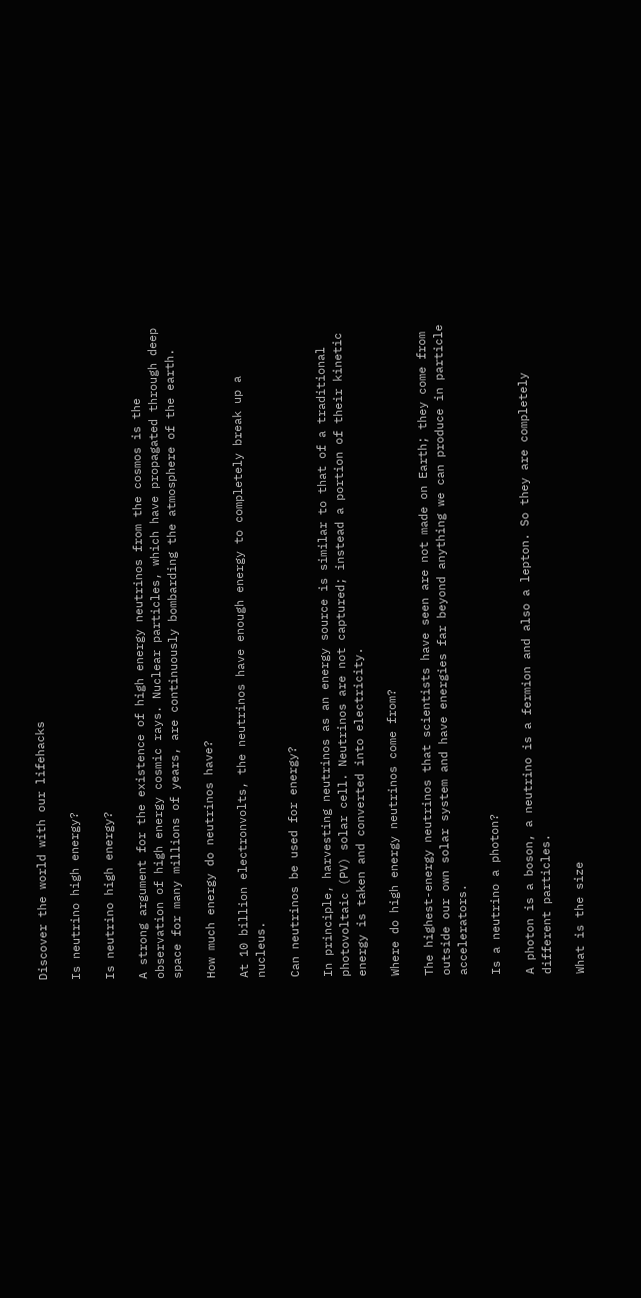Discover the world with our lifehacks

Is neutrino high energy?

Is neutrino high energy?

A strong argument for the existence of high energy neutrinos from the cosmos is the observation of high energy cosmic rays. Nuclear particles, which have propagated through deep space for many millions of years, are continuously bombarding the atmosphere of the earth.

How much energy do neutrinos have?

At 10 billion electronvolts, the neutrinos have enough energy to completely break up a nucleus.

Can neutrinos be used for energy?

In principle, harvesting neutrinos as an energy source is similar to that of a traditional photovoltaic (PV) solar cell. Neutrinos are not captured; instead a portion of their kinetic energy is taken and converted into electricity.

Where do high energy neutrinos come from?

The highest-energy neutrinos that scientists have seen are not made on Earth; they come from outside our own solar system and have energies far beyond anything we can produce in particle accelerators.

Is a neutrino a photon?

A photon is a boson, a neutrino is a fermion and also a lepton. So they are completely different particles.

What is the size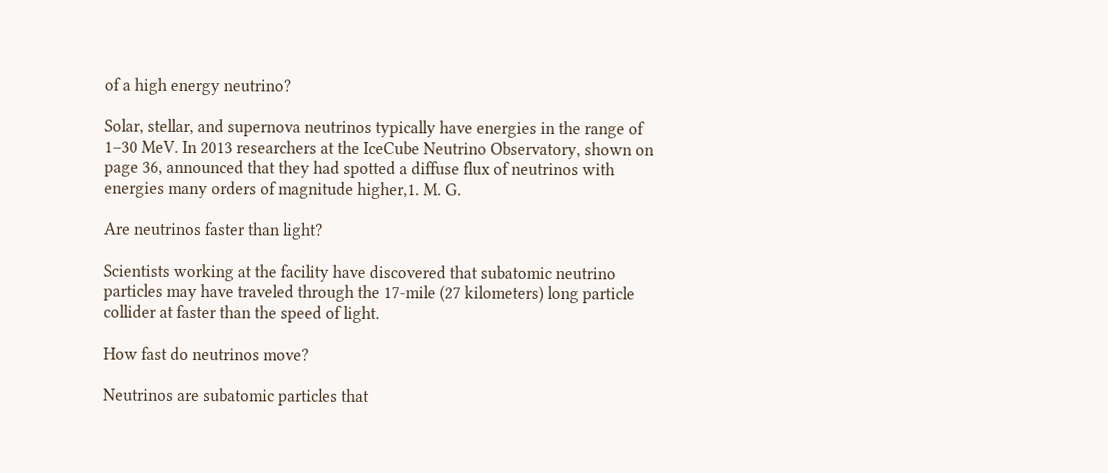of a high energy neutrino?

Solar, stellar, and supernova neutrinos typically have energies in the range of 1–30 MeV. In 2013 researchers at the IceCube Neutrino Observatory, shown on page 36, announced that they had spotted a diffuse flux of neutrinos with energies many orders of magnitude higher,1. M. G.

Are neutrinos faster than light?

Scientists working at the facility have discovered that subatomic neutrino particles may have traveled through the 17-mile (27 kilometers) long particle collider at faster than the speed of light.

How fast do neutrinos move?

Neutrinos are subatomic particles that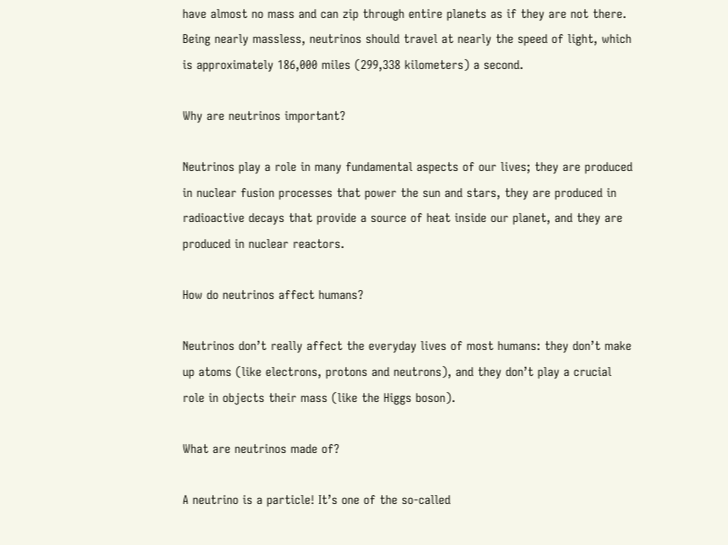have almost no mass and can zip through entire planets as if they are not there. Being nearly massless, neutrinos should travel at nearly the speed of light, which is approximately 186,000 miles (299,338 kilometers) a second.

Why are neutrinos important?

Neutrinos play a role in many fundamental aspects of our lives; they are produced in nuclear fusion processes that power the sun and stars, they are produced in radioactive decays that provide a source of heat inside our planet, and they are produced in nuclear reactors.

How do neutrinos affect humans?

Neutrinos don’t really affect the everyday lives of most humans: they don’t make up atoms (like electrons, protons and neutrons), and they don’t play a crucial role in objects their mass (like the Higgs boson).

What are neutrinos made of?

A neutrino is a particle! It’s one of the so-called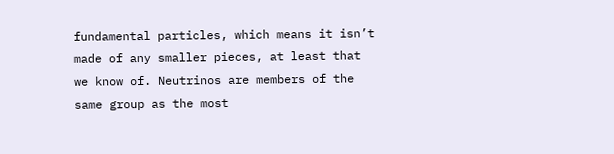fundamental particles, which means it isn’t made of any smaller pieces, at least that we know of. Neutrinos are members of the same group as the most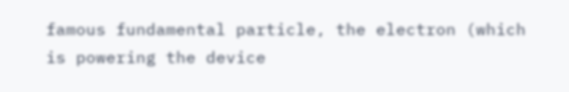famous fundamental particle, the electron (which is powering the device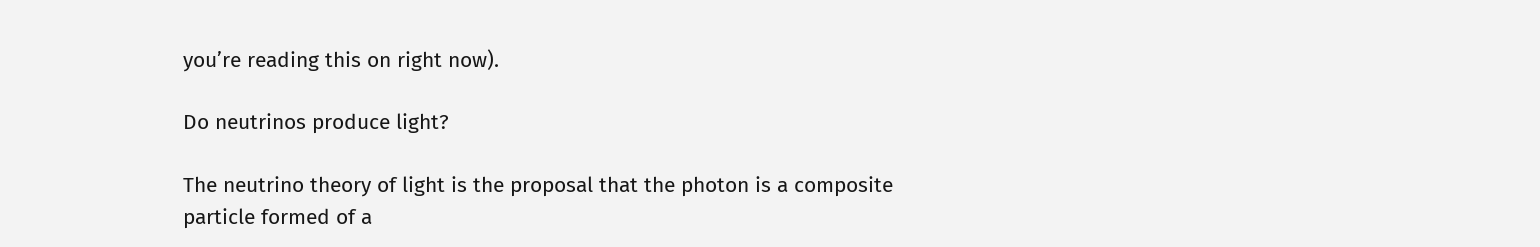you’re reading this on right now).

Do neutrinos produce light?

The neutrino theory of light is the proposal that the photon is a composite particle formed of a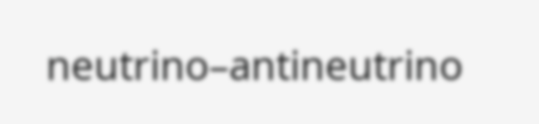neutrino–antineutrino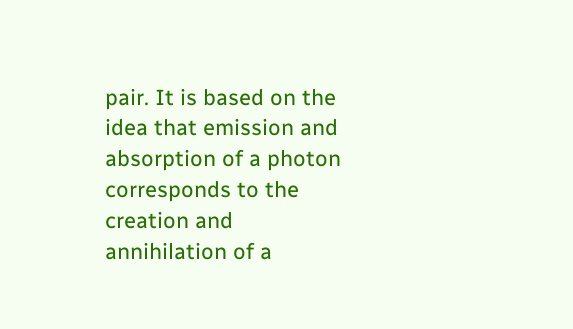pair. It is based on the idea that emission and absorption of a photon corresponds to the creation and annihilation of a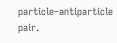particle–antiparticle pair.